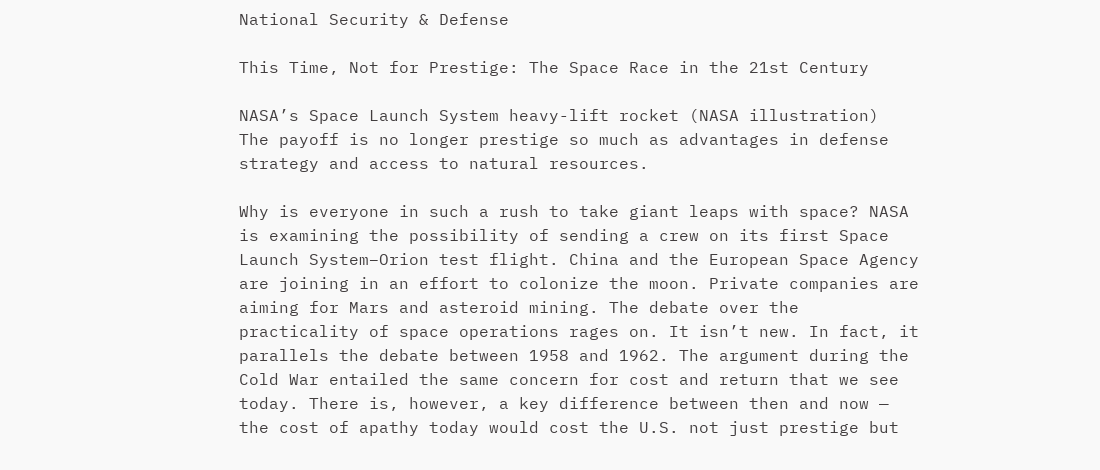National Security & Defense

This Time, Not for Prestige: The Space Race in the 21st Century

NASA’s Space Launch System heavy-lift rocket (NASA illustration)
The payoff is no longer prestige so much as advantages in defense strategy and access to natural resources.

Why is everyone in such a rush to take giant leaps with space? NASA is examining the possibility of sending a crew on its first Space Launch System–Orion test flight. China and the European Space Agency are joining in an effort to colonize the moon. Private companies are aiming for Mars and asteroid mining. The debate over the practicality of space operations rages on. It isn’t new. In fact, it parallels the debate between 1958 and 1962. The argument during the Cold War entailed the same concern for cost and return that we see today. There is, however, a key difference between then and now — the cost of apathy today would cost the U.S. not just prestige but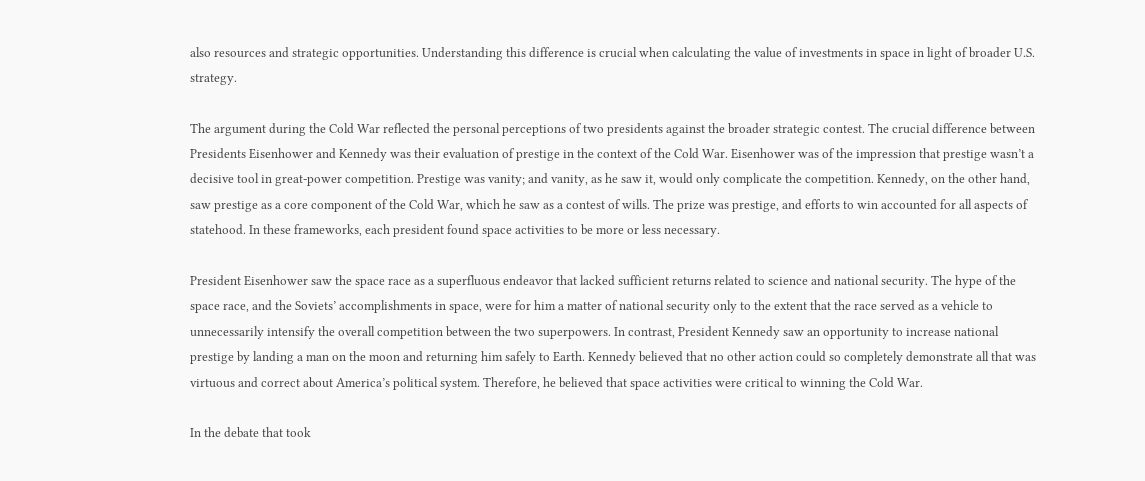also resources and strategic opportunities. Understanding this difference is crucial when calculating the value of investments in space in light of broader U.S. strategy.

The argument during the Cold War reflected the personal perceptions of two presidents against the broader strategic contest. The crucial difference between Presidents Eisenhower and Kennedy was their evaluation of prestige in the context of the Cold War. Eisenhower was of the impression that prestige wasn’t a decisive tool in great-power competition. Prestige was vanity; and vanity, as he saw it, would only complicate the competition. Kennedy, on the other hand, saw prestige as a core component of the Cold War, which he saw as a contest of wills. The prize was prestige, and efforts to win accounted for all aspects of statehood. In these frameworks, each president found space activities to be more or less necessary.

President Eisenhower saw the space race as a superfluous endeavor that lacked sufficient returns related to science and national security. The hype of the space race, and the Soviets’ accomplishments in space, were for him a matter of national security only to the extent that the race served as a vehicle to unnecessarily intensify the overall competition between the two superpowers. In contrast, President Kennedy saw an opportunity to increase national prestige by landing a man on the moon and returning him safely to Earth. Kennedy believed that no other action could so completely demonstrate all that was virtuous and correct about America’s political system. Therefore, he believed that space activities were critical to winning the Cold War.

In the debate that took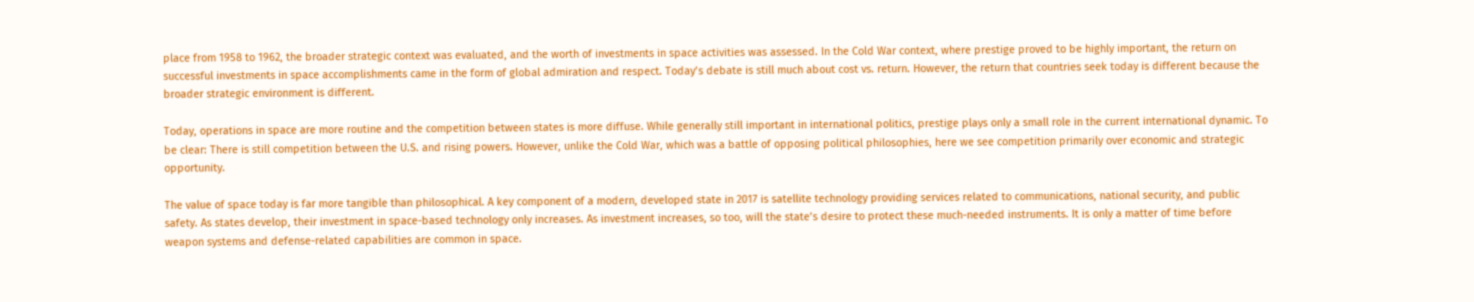place from 1958 to 1962, the broader strategic context was evaluated, and the worth of investments in space activities was assessed. In the Cold War context, where prestige proved to be highly important, the return on successful investments in space accomplishments came in the form of global admiration and respect. Today’s debate is still much about cost vs. return. However, the return that countries seek today is different because the broader strategic environment is different.

Today, operations in space are more routine and the competition between states is more diffuse. While generally still important in international politics, prestige plays only a small role in the current international dynamic. To be clear: There is still competition between the U.S. and rising powers. However, unlike the Cold War, which was a battle of opposing political philosophies, here we see competition primarily over economic and strategic opportunity.

The value of space today is far more tangible than philosophical. A key component of a modern, developed state in 2017 is satellite technology providing services related to communications, national security, and public safety. As states develop, their investment in space-based technology only increases. As investment increases, so too, will the state’s desire to protect these much-needed instruments. It is only a matter of time before weapon systems and defense-related capabilities are common in space.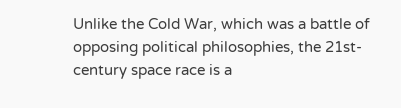Unlike the Cold War, which was a battle of opposing political philosophies, the 21st-century space race is a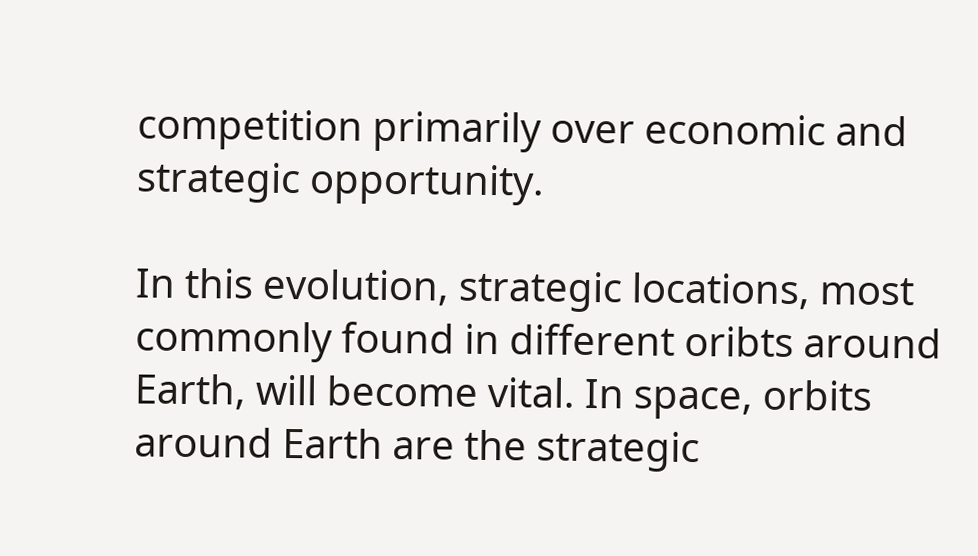competition primarily over economic and strategic opportunity.

In this evolution, strategic locations, most commonly found in different oribts around Earth, will become vital. In space, orbits around Earth are the strategic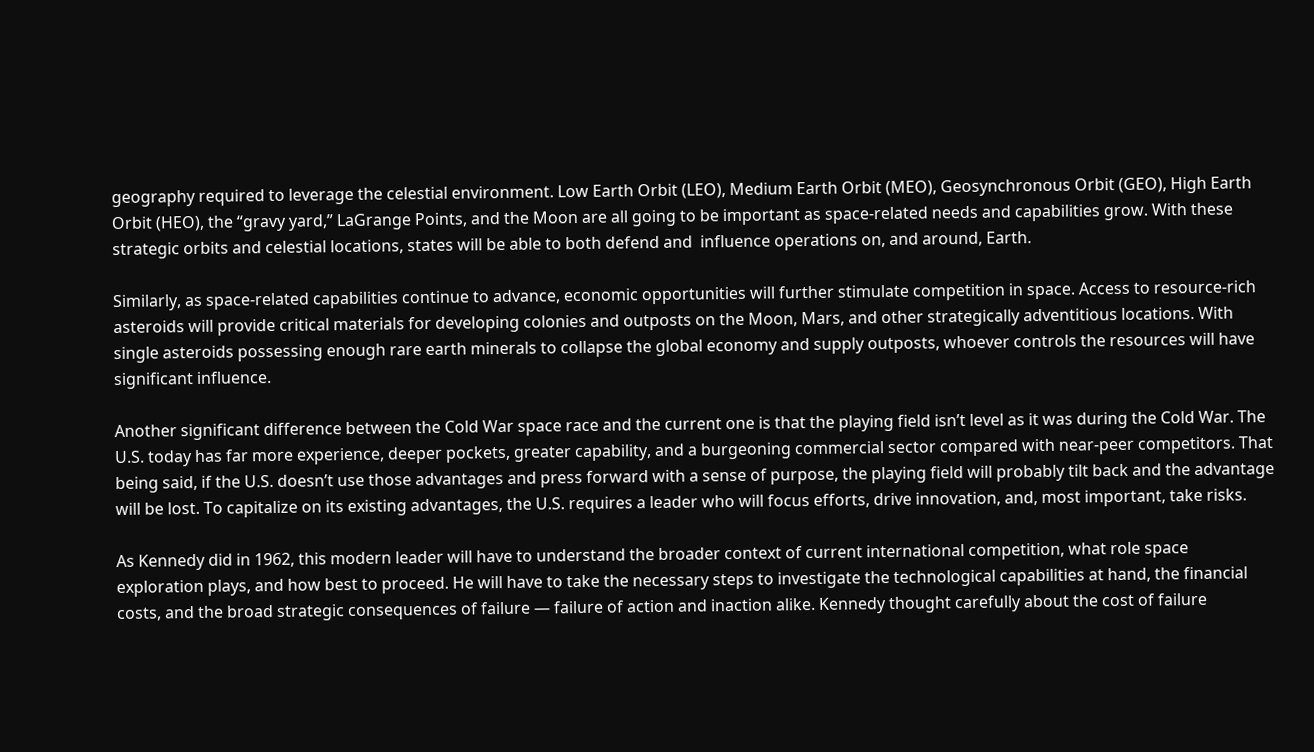geography required to leverage the celestial environment. Low Earth Orbit (LEO), Medium Earth Orbit (MEO), Geosynchronous Orbit (GEO), High Earth Orbit (HEO), the “gravy yard,” LaGrange Points, and the Moon are all going to be important as space-related needs and capabilities grow. With these strategic orbits and celestial locations, states will be able to both defend and  influence operations on, and around, Earth.

Similarly, as space-related capabilities continue to advance, economic opportunities will further stimulate competition in space. Access to resource-rich asteroids will provide critical materials for developing colonies and outposts on the Moon, Mars, and other strategically adventitious locations. With single asteroids possessing enough rare earth minerals to collapse the global economy and supply outposts, whoever controls the resources will have significant influence.

Another significant difference between the Cold War space race and the current one is that the playing field isn’t level as it was during the Cold War. The U.S. today has far more experience, deeper pockets, greater capability, and a burgeoning commercial sector compared with near-peer competitors. That being said, if the U.S. doesn’t use those advantages and press forward with a sense of purpose, the playing field will probably tilt back and the advantage will be lost. To capitalize on its existing advantages, the U.S. requires a leader who will focus efforts, drive innovation, and, most important, take risks.

As Kennedy did in 1962, this modern leader will have to understand the broader context of current international competition, what role space exploration plays, and how best to proceed. He will have to take the necessary steps to investigate the technological capabilities at hand, the financial costs, and the broad strategic consequences of failure — failure of action and inaction alike. Kennedy thought carefully about the cost of failure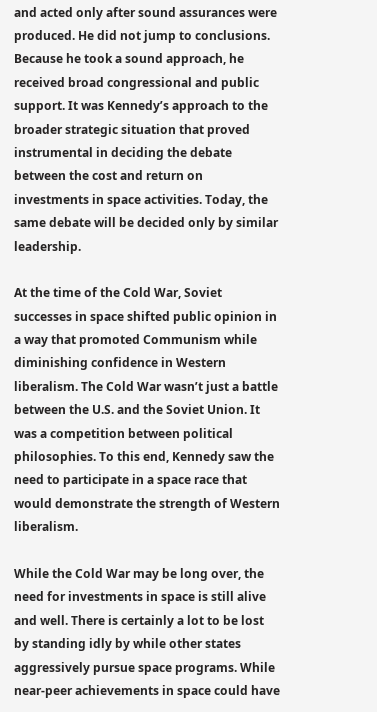and acted only after sound assurances were produced. He did not jump to conclusions. Because he took a sound approach, he received broad congressional and public support. It was Kennedy’s approach to the broader strategic situation that proved instrumental in deciding the debate between the cost and return on investments in space activities. Today, the same debate will be decided only by similar leadership.

At the time of the Cold War, Soviet successes in space shifted public opinion in a way that promoted Communism while diminishing confidence in Western liberalism. The Cold War wasn’t just a battle between the U.S. and the Soviet Union. It was a competition between political philosophies. To this end, Kennedy saw the need to participate in a space race that would demonstrate the strength of Western liberalism.

While the Cold War may be long over, the need for investments in space is still alive and well. There is certainly a lot to be lost by standing idly by while other states aggressively pursue space programs. While near-peer achievements in space could have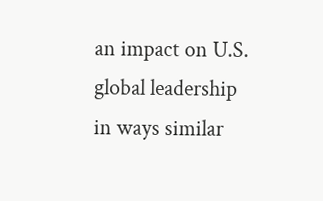an impact on U.S. global leadership in ways similar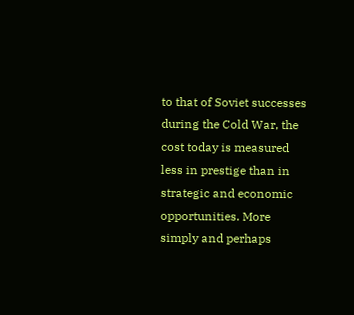to that of Soviet successes during the Cold War, the cost today is measured less in prestige than in strategic and economic opportunities. More simply and perhaps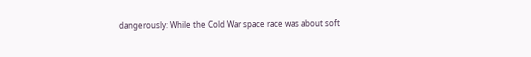dangerously: While the Cold War space race was about soft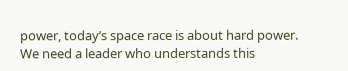power, today’s space race is about hard power. We need a leader who understands this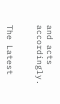and acts accordingly.


The Latest